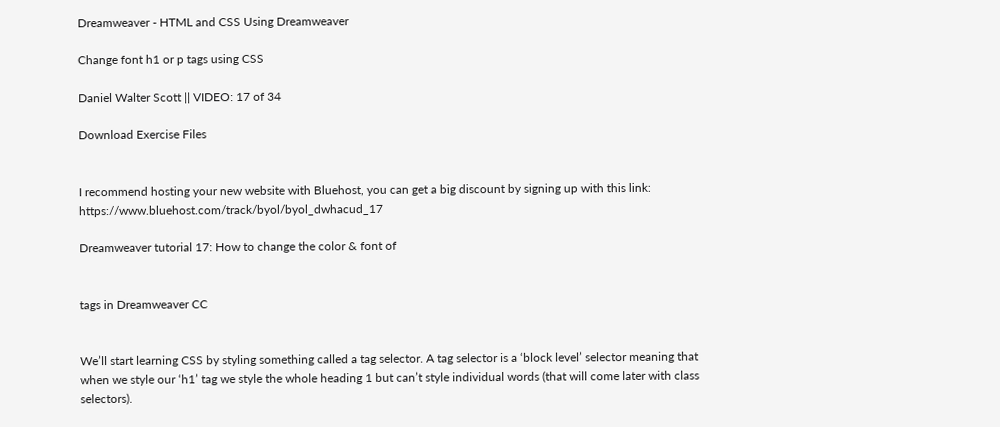Dreamweaver - HTML and CSS Using Dreamweaver

Change font h1 or p tags using CSS

Daniel Walter Scott || VIDEO: 17 of 34

Download Exercise Files


I recommend hosting your new website with Bluehost, you can get a big discount by signing up with this link: https://www.bluehost.com/track/byol/byol_dwhacud_17

Dreamweaver tutorial 17: How to change the color & font of


tags in Dreamweaver CC


We’ll start learning CSS by styling something called a tag selector. A tag selector is a ‘block level’ selector meaning that when we style our ‘h1’ tag we style the whole heading 1 but can’t style individual words (that will come later with class selectors).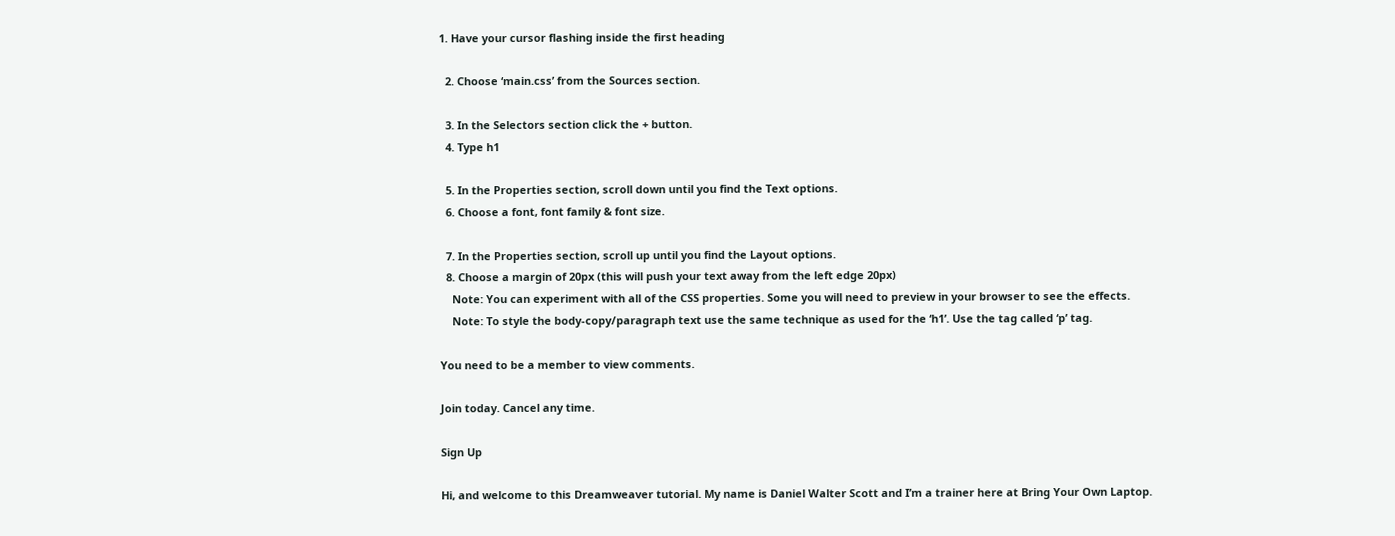1. Have your cursor flashing inside the first heading

  2. Choose ‘main.css’ from the Sources section.

  3. In the Selectors section click the + button.
  4. Type h1

  5. In the Properties section, scroll down until you find the Text options.
  6. Choose a font, font family & font size.

  7. In the Properties section, scroll up until you find the Layout options.
  8. Choose a margin of 20px (this will push your text away from the left edge 20px)
    Note: You can experiment with all of the CSS properties. Some you will need to preview in your browser to see the effects.
    Note: To style the body-copy/paragraph text use the same technique as used for the ‘h1’. Use the tag called ‘p’ tag.

You need to be a member to view comments.

Join today. Cancel any time.

Sign Up

Hi, and welcome to this Dreamweaver tutorial. My name is Daniel Walter Scott and I’m a trainer here at Bring Your Own Laptop.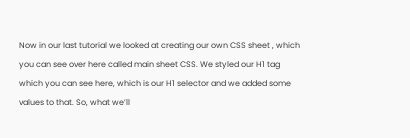Now in our last tutorial we looked at creating our own CSS sheet , which you can see over here called main sheet CSS. We styled our H1 tag which you can see here, which is our H1 selector and we added some values to that. So, what we’ll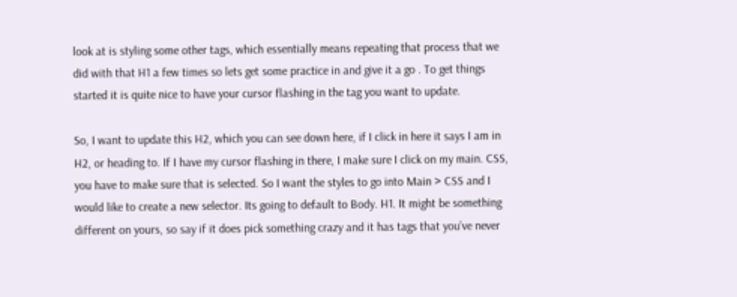look at is styling some other tags, which essentially means repeating that process that we did with that H1 a few times so lets get some practice in and give it a go . To get things started it is quite nice to have your cursor flashing in the tag you want to update.

So, I want to update this H2, which you can see down here, if I click in here it says I am in H2, or heading to. If I have my cursor flashing in there, I make sure I click on my main. CSS, you have to make sure that is selected. So I want the styles to go into Main > CSS and I would like to create a new selector. Its going to default to Body. H1. It might be something different on yours, so say if it does pick something crazy and it has tags that you’ve never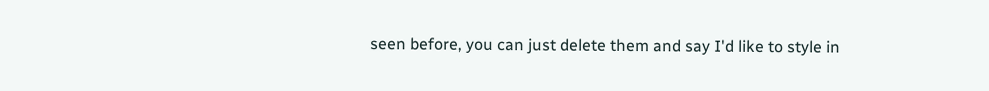seen before, you can just delete them and say I'd like to style in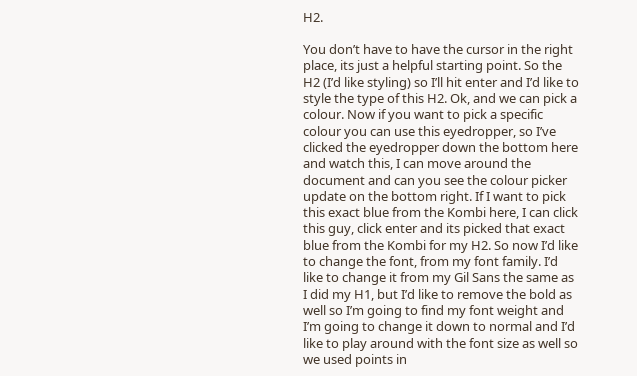H2.

You don’t have to have the cursor in the right place, its just a helpful starting point. So the H2 (I’d like styling) so I’ll hit enter and I’d like to style the type of this H2. Ok, and we can pick a colour. Now if you want to pick a specific colour you can use this eyedropper, so I’ve clicked the eyedropper down the bottom here and watch this, I can move around the document and can you see the colour picker update on the bottom right. If I want to pick this exact blue from the Kombi here, I can click this guy, click enter and its picked that exact blue from the Kombi for my H2. So now I’d like to change the font, from my font family. I’d like to change it from my Gil Sans the same as I did my H1, but I’d like to remove the bold as well so I’m going to find my font weight and I’m going to change it down to normal and I’d like to play around with the font size as well so we used points in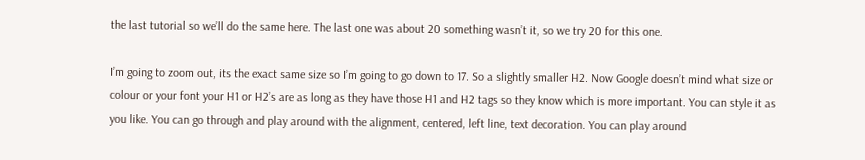the last tutorial so we’ll do the same here. The last one was about 20 something wasn’t it, so we try 20 for this one.

I’m going to zoom out, its the exact same size so I’m going to go down to 17. So a slightly smaller H2. Now Google doesn’t mind what size or colour or your font your H1 or H2’s are as long as they have those H1 and H2 tags so they know which is more important. You can style it as you like. You can go through and play around with the alignment, centered, left line, text decoration. You can play around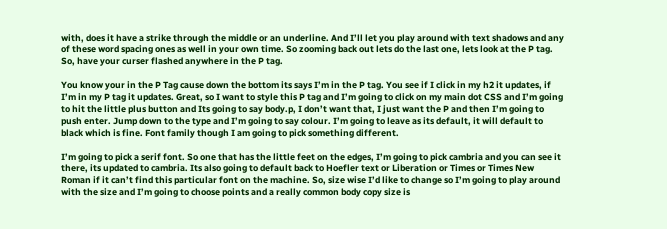with, does it have a strike through the middle or an underline. And I’ll let you play around with text shadows and any of these word spacing ones as well in your own time. So zooming back out lets do the last one, lets look at the P tag. So, have your curser flashed anywhere in the P tag.

You know your in the P Tag cause down the bottom its says I’m in the P tag. You see if I click in my h2 it updates, if I’m in my P tag it updates. Great, so I want to style this P tag and I’m going to click on my main dot CSS and I’m going to hit the little plus button and Its going to say body.p, I don’t want that, I just want the P and then I’m going to push enter. Jump down to the type and I’m going to say colour. I’m going to leave as its default, it will default to black which is fine. Font family though I am going to pick something different.

I’m going to pick a serif font. So one that has the little feet on the edges, I’m going to pick cambria and you can see it there, its updated to cambria. Its also going to default back to Hoefler text or Liberation or Times or Times New Roman if it can’t find this particular font on the machine. So, size wise I’d like to change so I’m going to play around with the size and I’m going to choose points and a really common body copy size is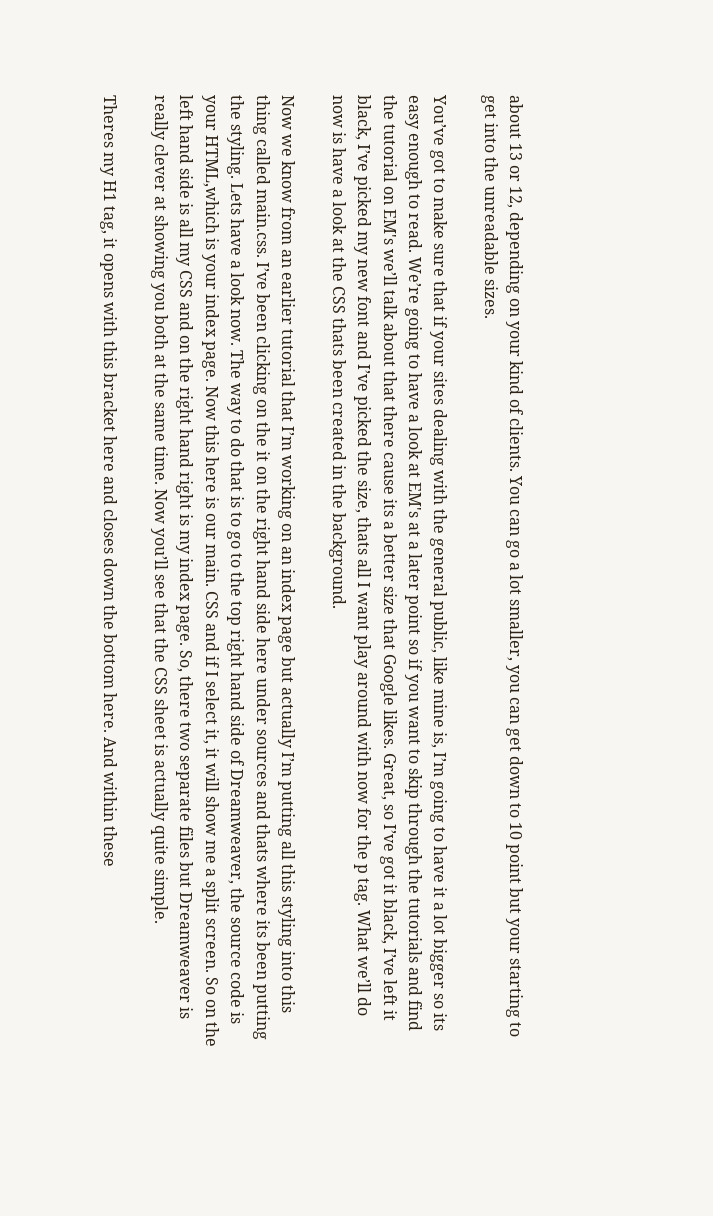about 13 or 12, depending on your kind of clients. You can go a lot smaller, you can get down to 10 point but your starting to get into the unreadable sizes.

You’ve got to make sure that if your sites dealing with the general public, like mine is, I’m going to have it a lot bigger so its easy enough to read. We’re going to have a look at EM's at a later point so if you want to skip through the tutorials and find the tutorial on EM's we’ll talk about that there cause its a better size that Google likes. Great, so I’ve got it black, I’ve left it black, I’ve picked my new font and I’ve picked the size, thats all I want play around with now for the p tag. What we’ll do now is have a look at the CSS thats been created in the background.

Now we know from an earlier tutorial that I’m working on an index page but actually I’m putting all this styling into this thing called main.css. I’ve been clicking on the it on the right hand side here under sources and thats where its been putting the styling. Lets have a look now. The way to do that is to go to the top right hand side of Dreamweaver, the source code is your HTML,which is your index page. Now this here is our main. CSS and if I select it, it will show me a split screen. So on the left hand side is all my CSS and on the right hand right is my index page. So, there two separate files but Dreamweaver is really clever at showing you both at the same time. Now you’ll see that the CSS sheet is actually quite simple.

Theres my H1 tag, it opens with this bracket here and closes down the bottom here. And within these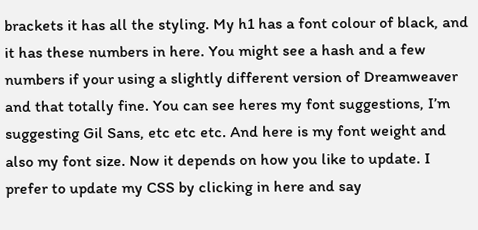brackets it has all the styling. My h1 has a font colour of black, and it has these numbers in here. You might see a hash and a few numbers if your using a slightly different version of Dreamweaver and that totally fine. You can see heres my font suggestions, I’m suggesting Gil Sans, etc etc etc. And here is my font weight and also my font size. Now it depends on how you like to update. I prefer to update my CSS by clicking in here and say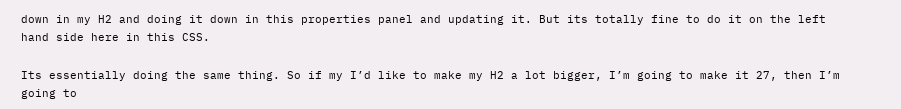down in my H2 and doing it down in this properties panel and updating it. But its totally fine to do it on the left hand side here in this CSS.

Its essentially doing the same thing. So if my I’d like to make my H2 a lot bigger, I’m going to make it 27, then I’m going to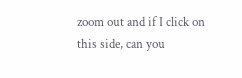zoom out and if I click on this side, can you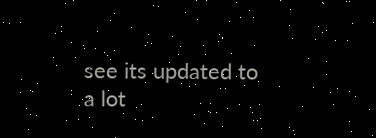see its updated to a lot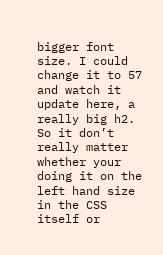bigger font size. I could change it to 57 and watch it update here, a really big h2. So it don’t really matter whether your doing it on the left hand size in the CSS itself or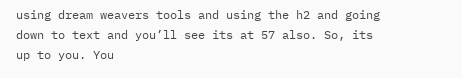using dream weavers tools and using the h2 and going down to text and you’ll see its at 57 also. So, its up to you. You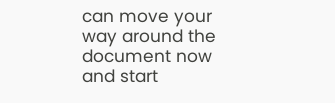can move your way around the document now and start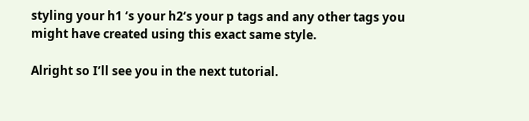styling your h1 ‘s your h2‘s your p tags and any other tags you might have created using this exact same style.

Alright so I’ll see you in the next tutorial.